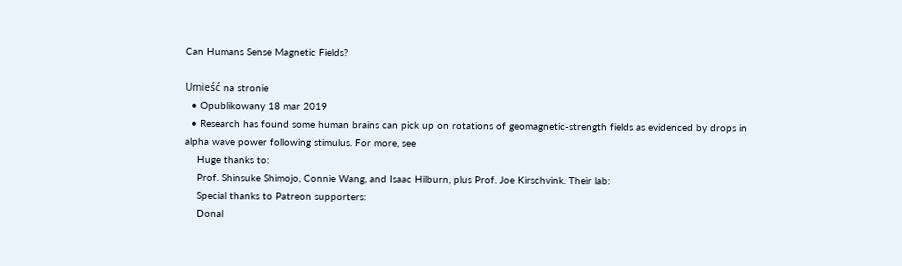Can Humans Sense Magnetic Fields?

Umieść na stronie
  • Opublikowany 18 mar 2019
  • Research has found some human brains can pick up on rotations of geomagnetic-strength fields as evidenced by drops in alpha wave power following stimulus. For more, see
    Huge thanks to:
    Prof. Shinsuke Shimojo, Connie Wang, and Isaac Hilburn, plus Prof. Joe Kirschvink. Their lab:
    Special thanks to Patreon supporters:
    Donal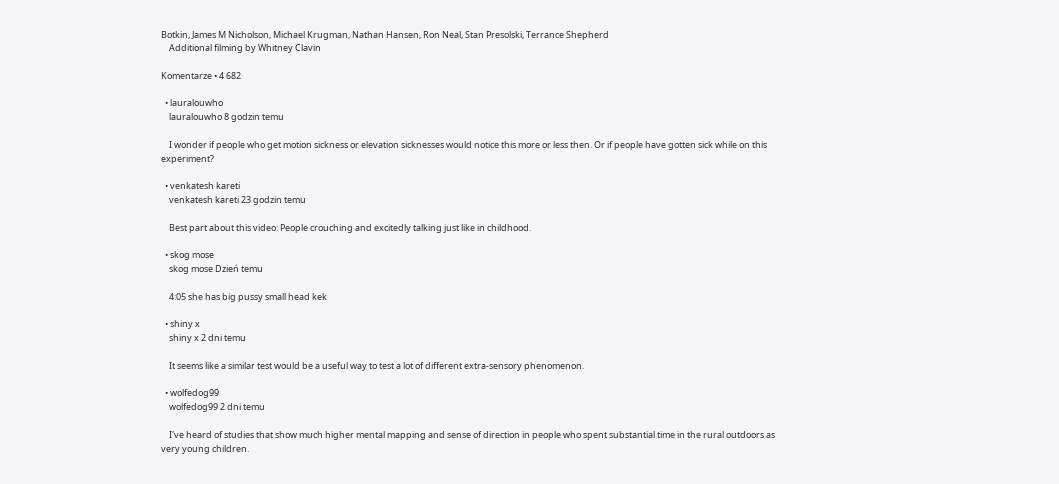Botkin, James M Nicholson, Michael Krugman, Nathan Hansen, Ron Neal, Stan Presolski, Terrance Shepherd
    Additional filming by Whitney Clavin

Komentarze • 4 682

  • lauralouwho
    lauralouwho 8 godzin temu

    I wonder if people who get motion sickness or elevation sicknesses would notice this more or less then. Or if people have gotten sick while on this experiment?

  • venkatesh kareti
    venkatesh kareti 23 godzin temu

    Best part about this video: People crouching and excitedly talking just like in childhood.

  • skog mose
    skog mose Dzień temu

    4:05 she has big pussy small head kek

  • shiny x
    shiny x 2 dni temu

    It seems like a similar test would be a useful way to test a lot of different extra-sensory phenomenon.

  • wolfedog99
    wolfedog99 2 dni temu

    I've heard of studies that show much higher mental mapping and sense of direction in people who spent substantial time in the rural outdoors as very young children.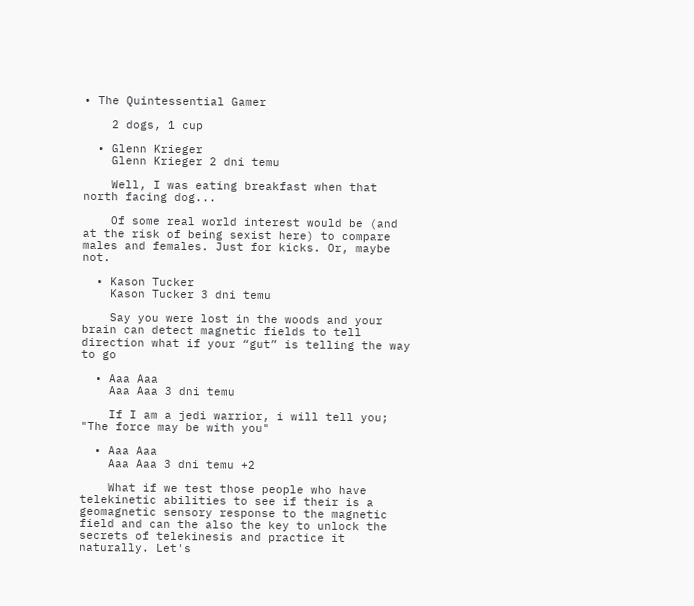• The Quintessential Gamer

    2 dogs, 1 cup

  • Glenn Krieger
    Glenn Krieger 2 dni temu

    Well, I was eating breakfast when that north facing dog...

    Of some real world interest would be (and at the risk of being sexist here) to compare males and females. Just for kicks. Or, maybe not.

  • Kason Tucker
    Kason Tucker 3 dni temu

    Say you were lost in the woods and your brain can detect magnetic fields to tell direction what if your “gut” is telling the way to go

  • Aaa Aaa
    Aaa Aaa 3 dni temu

    If I am a jedi warrior, i will tell you; "The force may be with you"

  • Aaa Aaa
    Aaa Aaa 3 dni temu +2

    What if we test those people who have telekinetic abilities to see if their is a geomagnetic sensory response to the magnetic field and can the also the key to unlock the secrets of telekinesis and practice it naturally. Let's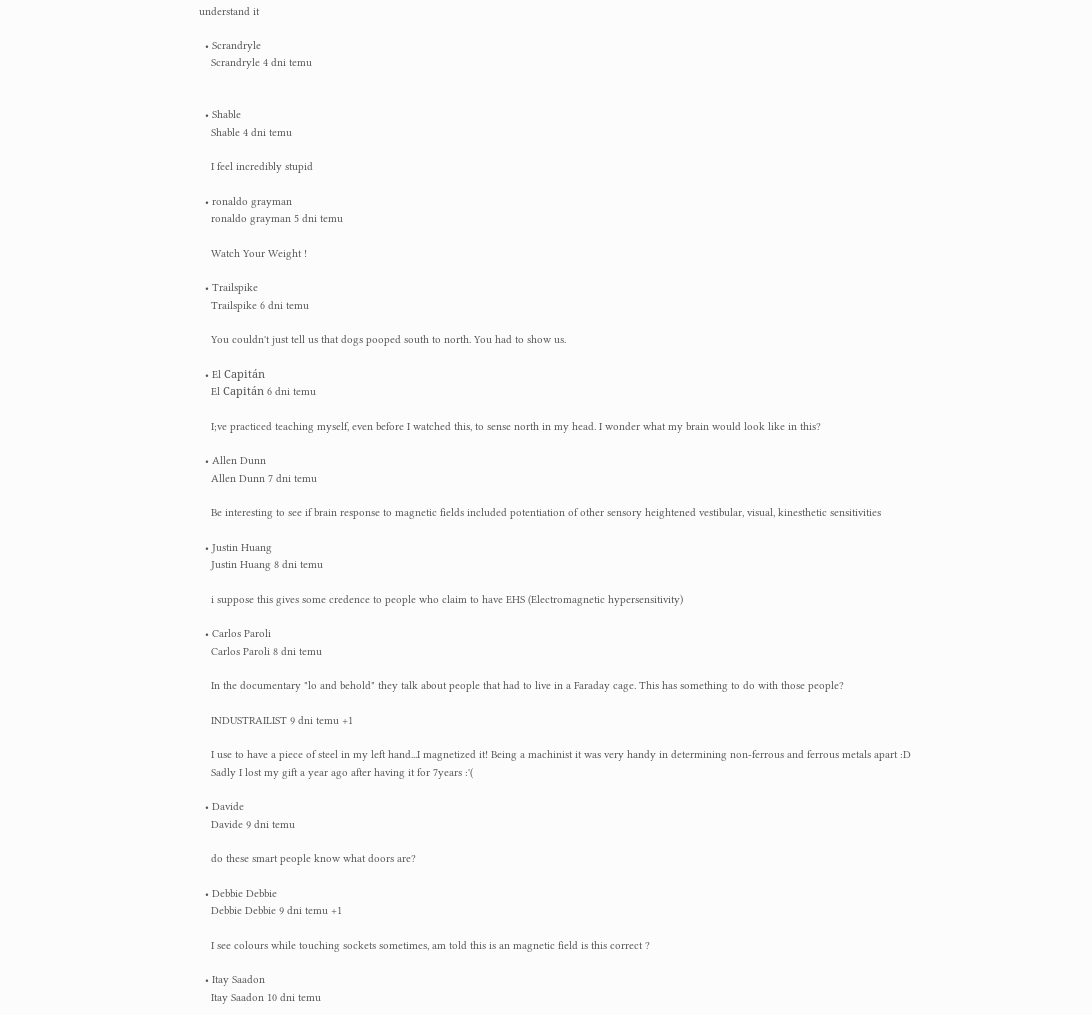understand it

  • Scrandryle
    Scrandryle 4 dni temu


  • Shable
    Shable 4 dni temu

    I feel incredibly stupid

  • ronaldo grayman
    ronaldo grayman 5 dni temu

    Watch Your Weight !

  • Trailspike
    Trailspike 6 dni temu

    You couldn't just tell us that dogs pooped south to north. You had to show us.

  • El Capitán
    El Capitán 6 dni temu

    I;ve practiced teaching myself, even before I watched this, to sense north in my head. I wonder what my brain would look like in this?

  • Allen Dunn
    Allen Dunn 7 dni temu

    Be interesting to see if brain response to magnetic fields included potentiation of other sensory heightened vestibular, visual, kinesthetic sensitivities

  • Justin Huang
    Justin Huang 8 dni temu

    i suppose this gives some credence to people who claim to have EHS (Electromagnetic hypersensitivity)

  • Carlos Paroli
    Carlos Paroli 8 dni temu

    In the documentary "lo and behold" they talk about people that had to live in a Faraday cage. This has something to do with those people?

    INDUSTRAILIST 9 dni temu +1

    I use to have a piece of steel in my left hand...I magnetized it! Being a machinist it was very handy in determining non-ferrous and ferrous metals apart :D
    Sadly I lost my gift a year ago after having it for 7years :'(

  • Davide
    Davide 9 dni temu

    do these smart people know what doors are?

  • Debbie Debbie
    Debbie Debbie 9 dni temu +1

    I see colours while touching sockets sometimes, am told this is an magnetic field is this correct ?

  • Itay Saadon
    Itay Saadon 10 dni temu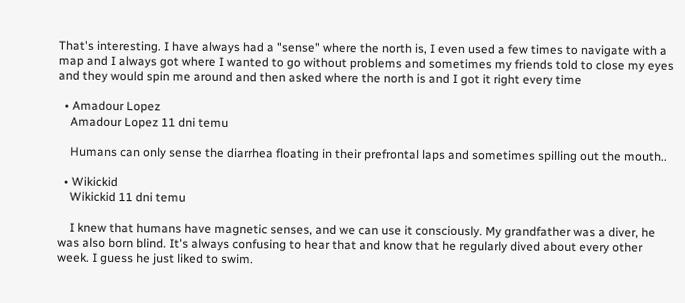That's interesting. I have always had a "sense" where the north is, I even used a few times to navigate with a map and I always got where I wanted to go without problems and sometimes my friends told to close my eyes and they would spin me around and then asked where the north is and I got it right every time

  • Amadour Lopez
    Amadour Lopez 11 dni temu

    Humans can only sense the diarrhea floating in their prefrontal laps and sometimes spilling out the mouth..

  • Wikickid
    Wikickid 11 dni temu

    I knew that humans have magnetic senses, and we can use it consciously. My grandfather was a diver, he was also born blind. It's always confusing to hear that and know that he regularly dived about every other week. I guess he just liked to swim.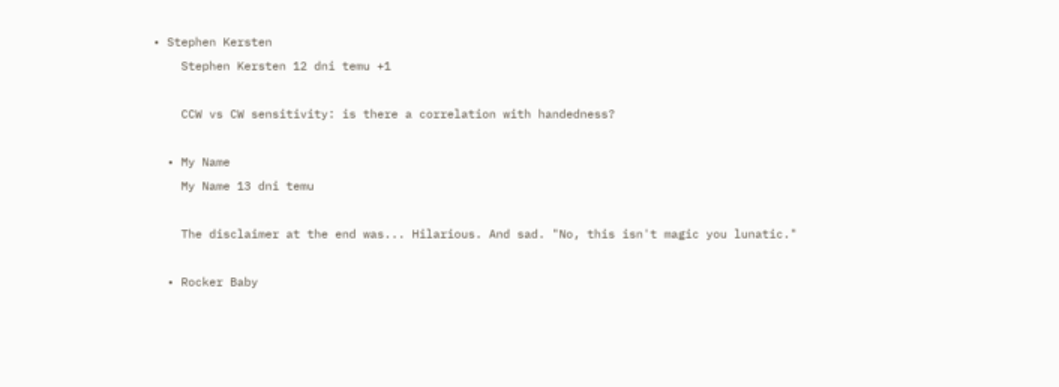• Stephen Kersten
    Stephen Kersten 12 dni temu +1

    CCW vs CW sensitivity: is there a correlation with handedness?

  • My Name
    My Name 13 dni temu

    The disclaimer at the end was... Hilarious. And sad. "No, this isn't magic you lunatic."

  • Rocker Baby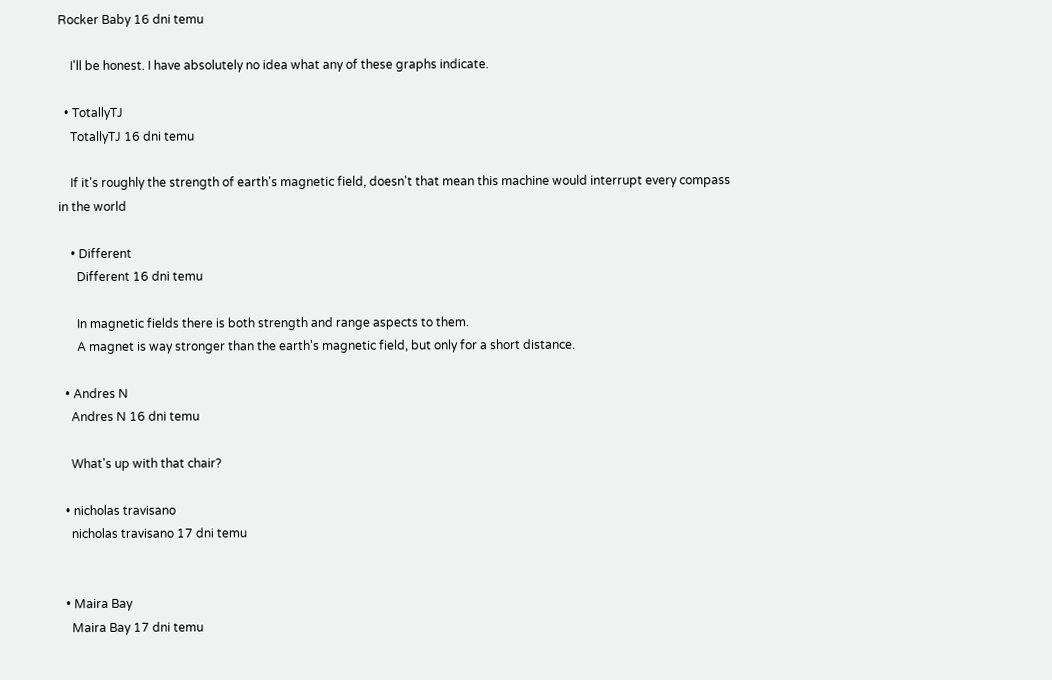Rocker Baby 16 dni temu

    I'll be honest. I have absolutely no idea what any of these graphs indicate.

  • TotallyTJ
    TotallyTJ 16 dni temu

    If it's roughly the strength of earth's magnetic field, doesn't that mean this machine would interrupt every compass in the world

    • Different
      Different 16 dni temu

      In magnetic fields there is both strength and range aspects to them.
      A magnet is way stronger than the earth's magnetic field, but only for a short distance.

  • Andres N
    Andres N 16 dni temu

    What's up with that chair?

  • nicholas travisano
    nicholas travisano 17 dni temu


  • Maira Bay
    Maira Bay 17 dni temu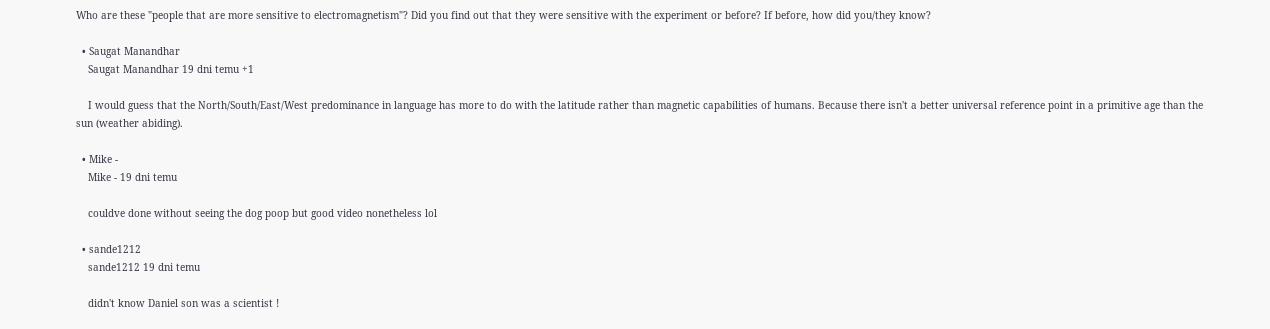Who are these "people that are more sensitive to electromagnetism"? Did you find out that they were sensitive with the experiment or before? If before, how did you/they know?

  • Saugat Manandhar
    Saugat Manandhar 19 dni temu +1

    I would guess that the North/South/East/West predominance in language has more to do with the latitude rather than magnetic capabilities of humans. Because there isn't a better universal reference point in a primitive age than the sun (weather abiding).

  • Mike -
    Mike - 19 dni temu

    couldve done without seeing the dog poop but good video nonetheless lol

  • sande1212
    sande1212 19 dni temu

    didn't know Daniel son was a scientist !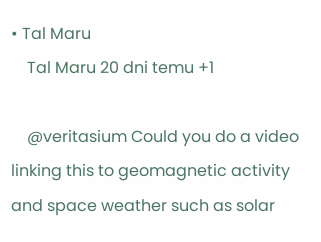• Tal Maru
    Tal Maru 20 dni temu +1

    @veritasium Could you do a video linking this to geomagnetic activity and space weather such as solar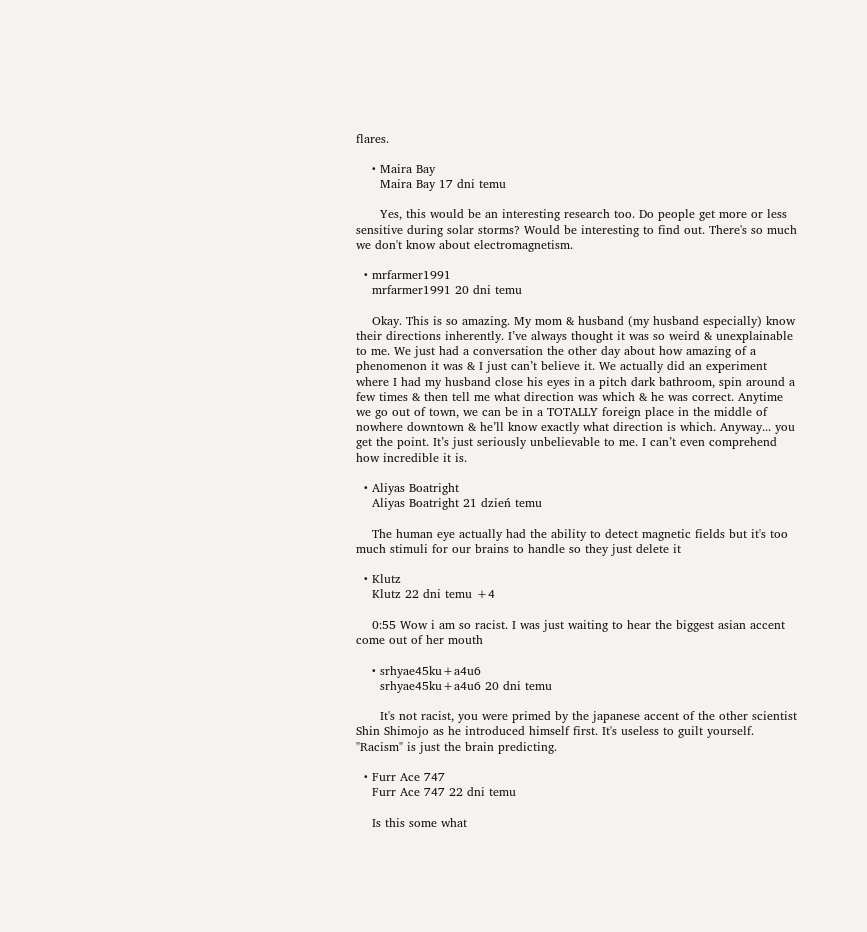flares.

    • Maira Bay
      Maira Bay 17 dni temu

      Yes, this would be an interesting research too. Do people get more or less sensitive during solar storms? Would be interesting to find out. There's so much we don't know about electromagnetism.

  • mrfarmer1991
    mrfarmer1991 20 dni temu

    Okay. This is so amazing. My mom & husband (my husband especially) know their directions inherently. I’ve always thought it was so weird & unexplainable to me. We just had a conversation the other day about how amazing of a phenomenon it was & I just can’t believe it. We actually did an experiment where I had my husband close his eyes in a pitch dark bathroom, spin around a few times & then tell me what direction was which & he was correct. Anytime we go out of town, we can be in a TOTALLY foreign place in the middle of nowhere downtown & he’ll know exactly what direction is which. Anyway... you get the point. It’s just seriously unbelievable to me. I can’t even comprehend how incredible it is.

  • Aliyas Boatright
    Aliyas Boatright 21 dzień temu

    The human eye actually had the ability to detect magnetic fields but it's too much stimuli for our brains to handle so they just delete it

  • Klutz
    Klutz 22 dni temu +4

    0:55 Wow i am so racist. I was just waiting to hear the biggest asian accent come out of her mouth

    • srhyae45ku+a4u6
      srhyae45ku+a4u6 20 dni temu

      It's not racist, you were primed by the japanese accent of the other scientist Shin Shimojo as he introduced himself first. It's useless to guilt yourself. "Racism" is just the brain predicting.

  • Furr Ace 747
    Furr Ace 747 22 dni temu

    Is this some what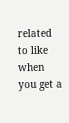related to like when you get a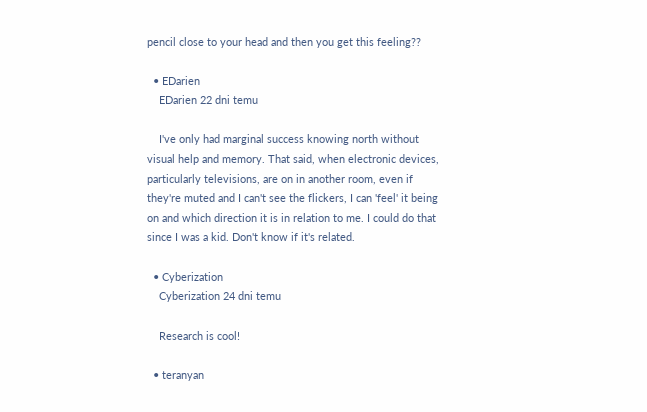pencil close to your head and then you get this feeling??

  • EDarien
    EDarien 22 dni temu

    I've only had marginal success knowing north without visual help and memory. That said, when electronic devices, particularly televisions, are on in another room, even if they're muted and I can't see the flickers, I can 'feel' it being on and which direction it is in relation to me. I could do that since I was a kid. Don't know if it's related.

  • Cyberization
    Cyberization 24 dni temu

    Research is cool!

  • teranyan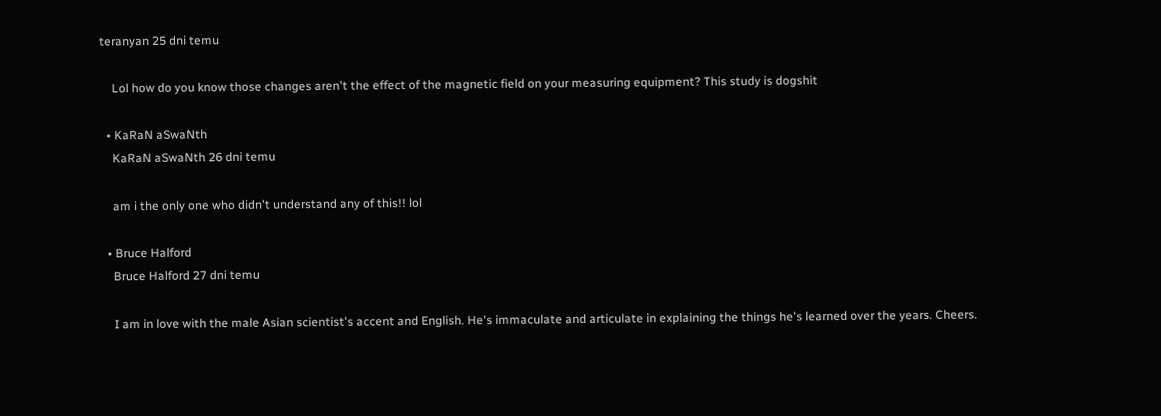teranyan 25 dni temu

    Lol how do you know those changes aren't the effect of the magnetic field on your measuring equipment? This study is dogshit

  • KaRaN aSwaNth
    KaRaN aSwaNth 26 dni temu

    am i the only one who didn't understand any of this!! lol

  • Bruce Halford
    Bruce Halford 27 dni temu

    I am in love with the male Asian scientist's accent and English. He's immaculate and articulate in explaining the things he's learned over the years. Cheers.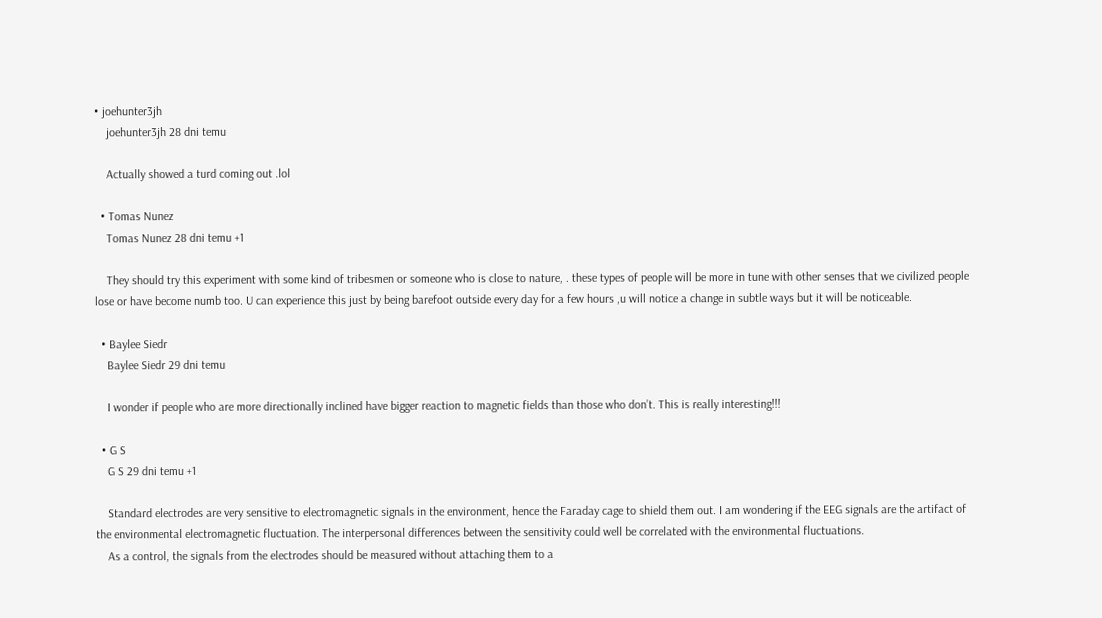• joehunter3jh
    joehunter3jh 28 dni temu

    Actually showed a turd coming out .lol

  • Tomas Nunez
    Tomas Nunez 28 dni temu +1

    They should try this experiment with some kind of tribesmen or someone who is close to nature, . these types of people will be more in tune with other senses that we civilized people lose or have become numb too. U can experience this just by being barefoot outside every day for a few hours ,u will notice a change in subtle ways but it will be noticeable.

  • Baylee Siedr
    Baylee Siedr 29 dni temu

    I wonder if people who are more directionally inclined have bigger reaction to magnetic fields than those who don’t. This is really interesting!!!

  • G S
    G S 29 dni temu +1

    Standard electrodes are very sensitive to electromagnetic signals in the environment, hence the Faraday cage to shield them out. I am wondering if the EEG signals are the artifact of the environmental electromagnetic fluctuation. The interpersonal differences between the sensitivity could well be correlated with the environmental fluctuations.
    As a control, the signals from the electrodes should be measured without attaching them to a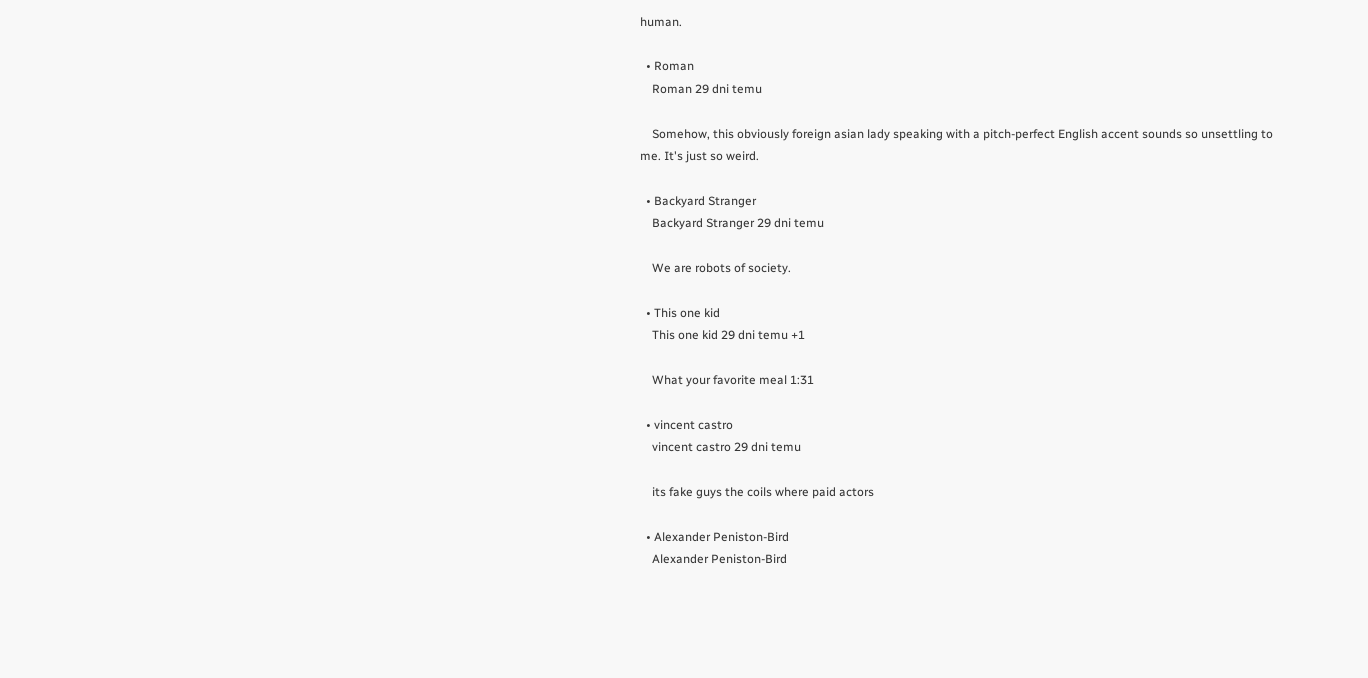human.

  • Roman
    Roman 29 dni temu

    Somehow, this obviously foreign asian lady speaking with a pitch-perfect English accent sounds so unsettling to me. It's just so weird.

  • Backyard Stranger
    Backyard Stranger 29 dni temu

    We are robots of society.

  • This one kid
    This one kid 29 dni temu +1

    What your favorite meal 1:31

  • vincent castro
    vincent castro 29 dni temu

    its fake guys the coils where paid actors

  • Alexander Peniston-Bird
    Alexander Peniston-Bird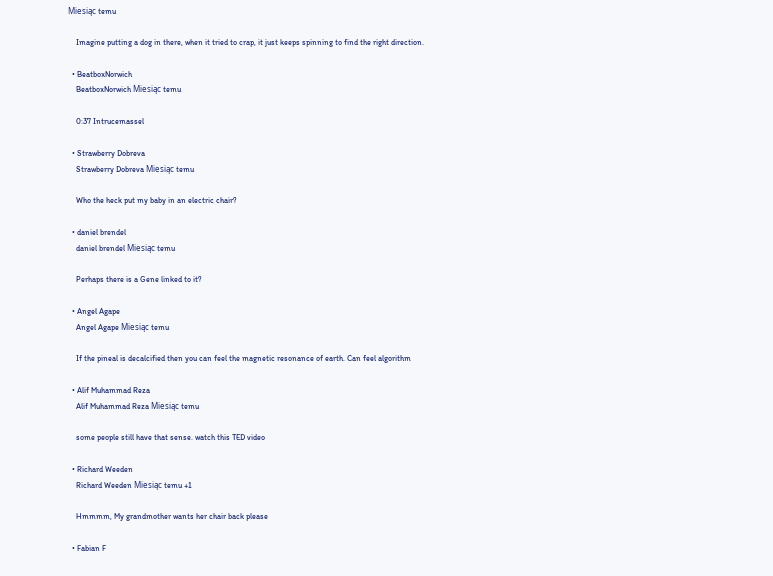Miesiąc temu

    Imagine putting a dog in there, when it tried to crap, it just keeps spinning to find the right direction.

  • BeatboxNorwich
    BeatboxNorwich Miesiąc temu

    0:37 Intrucemassel

  • Strawberry Dobreva
    Strawberry Dobreva Miesiąc temu

    Who the heck put my baby in an electric chair?

  • daniel brendel
    daniel brendel Miesiąc temu

    Perhaps there is a Gene linked to it?

  • Angel Agape
    Angel Agape Miesiąc temu

    If the pineal is decalcified then you can feel the magnetic resonance of earth. Can feel algorithm

  • Alif Muhammad Reza
    Alif Muhammad Reza Miesiąc temu

    some people still have that sense. watch this TED video

  • Richard Weeden
    Richard Weeden Miesiąc temu +1

    Hmmmm, My grandmother wants her chair back please

  • Fabian F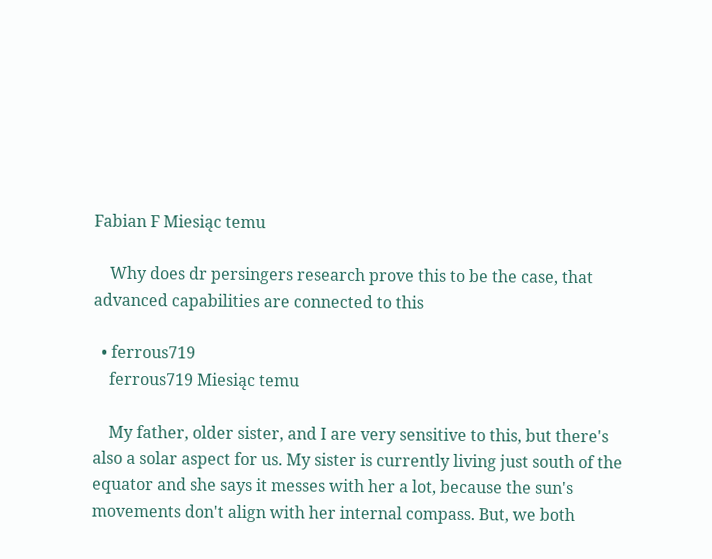Fabian F Miesiąc temu

    Why does dr persingers research prove this to be the case, that advanced capabilities are connected to this

  • ferrous719
    ferrous719 Miesiąc temu

    My father, older sister, and I are very sensitive to this, but there's also a solar aspect for us. My sister is currently living just south of the equator and she says it messes with her a lot, because the sun's movements don't align with her internal compass. But, we both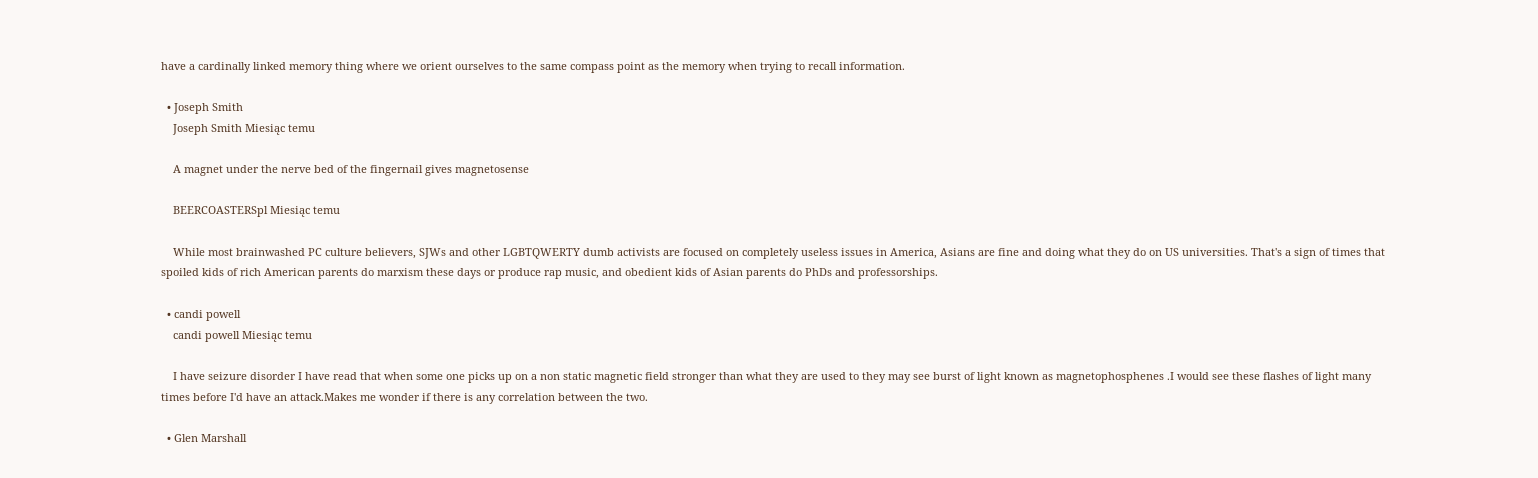have a cardinally linked memory thing where we orient ourselves to the same compass point as the memory when trying to recall information.

  • Joseph Smith
    Joseph Smith Miesiąc temu

    A magnet under the nerve bed of the fingernail gives magnetosense

    BEERCOASTERSpl Miesiąc temu

    While most brainwashed PC culture believers, SJWs and other LGBTQWERTY dumb activists are focused on completely useless issues in America, Asians are fine and doing what they do on US universities. That's a sign of times that spoiled kids of rich American parents do marxism these days or produce rap music, and obedient kids of Asian parents do PhDs and professorships.

  • candi powell
    candi powell Miesiąc temu

    I have seizure disorder I have read that when some one picks up on a non static magnetic field stronger than what they are used to they may see burst of light known as magnetophosphenes .I would see these flashes of light many times before I'd have an attack.Makes me wonder if there is any correlation between the two.

  • Glen Marshall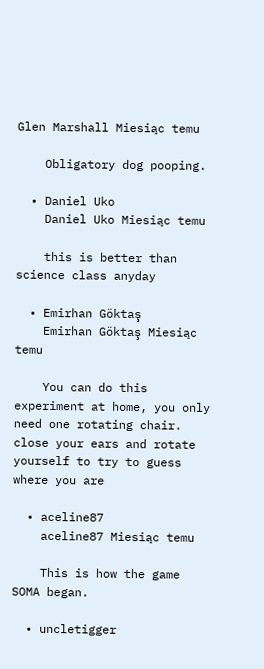Glen Marshall Miesiąc temu

    Obligatory dog pooping.

  • Daniel Uko
    Daniel Uko Miesiąc temu

    this is better than science class anyday

  • Emirhan Göktaş
    Emirhan Göktaş Miesiąc temu

    You can do this experiment at home, you only need one rotating chair. close your ears and rotate yourself to try to guess where you are

  • aceline87
    aceline87 Miesiąc temu

    This is how the game SOMA began.

  • uncletigger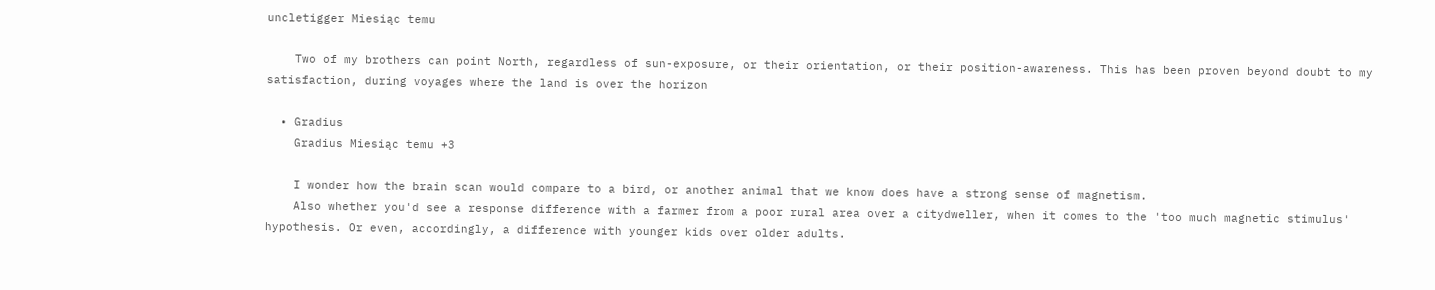uncletigger Miesiąc temu

    Two of my brothers can point North, regardless of sun-exposure, or their orientation, or their position-awareness. This has been proven beyond doubt to my satisfaction, during voyages where the land is over the horizon

  • Gradius
    Gradius Miesiąc temu +3

    I wonder how the brain scan would compare to a bird, or another animal that we know does have a strong sense of magnetism.
    Also whether you'd see a response difference with a farmer from a poor rural area over a citydweller, when it comes to the 'too much magnetic stimulus' hypothesis. Or even, accordingly, a difference with younger kids over older adults.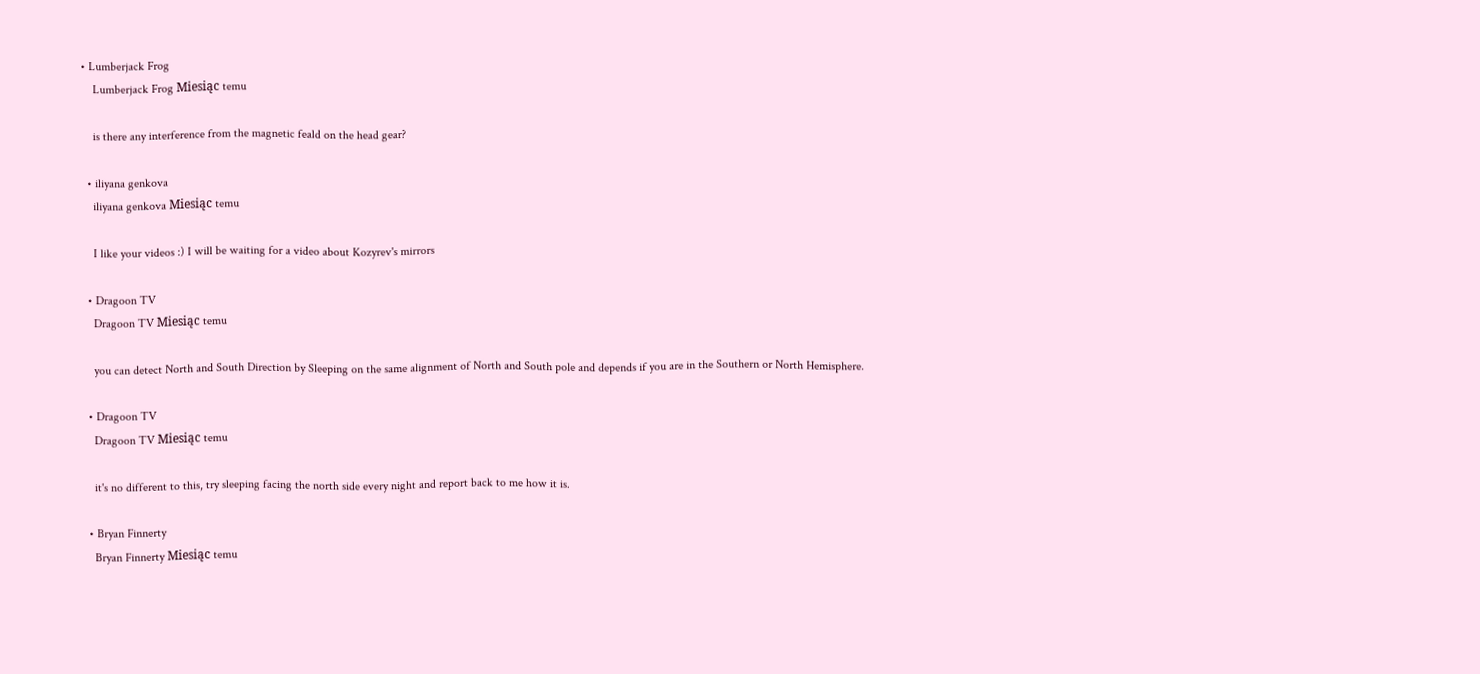• Lumberjack Frog
    Lumberjack Frog Miesiąc temu

    is there any interference from the magnetic feald on the head gear?

  • iliyana genkova
    iliyana genkova Miesiąc temu

    I like your videos :) I will be waiting for a video about Kozyrev's mirrors

  • Dragoon TV
    Dragoon TV Miesiąc temu

    you can detect North and South Direction by Sleeping on the same alignment of North and South pole and depends if you are in the Southern or North Hemisphere.

  • Dragoon TV
    Dragoon TV Miesiąc temu

    it's no different to this, try sleeping facing the north side every night and report back to me how it is.

  • Bryan Finnerty
    Bryan Finnerty Miesiąc temu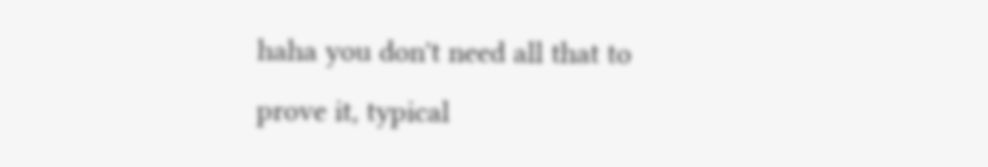haha you don't need all that to prove it, typical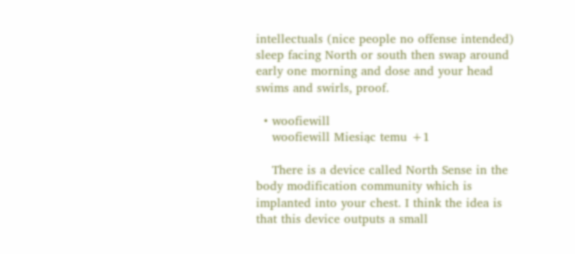intellectuals (nice people no offense intended) sleep facing North or south then swap around early one morning and dose and your head swims and swirls, proof.

  • woofiewill
    woofiewill Miesiąc temu +1

    There is a device called North Sense in the body modification community which is implanted into your chest. I think the idea is that this device outputs a small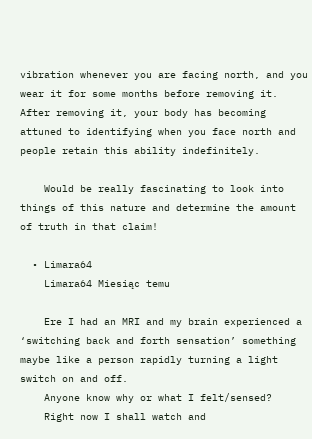vibration whenever you are facing north, and you wear it for some months before removing it. After removing it, your body has becoming attuned to identifying when you face north and people retain this ability indefinitely.

    Would be really fascinating to look into things of this nature and determine the amount of truth in that claim!

  • Limara64
    Limara64 Miesiąc temu

    Ere I had an MRI and my brain experienced a ‘switching back and forth sensation’ something maybe like a person rapidly turning a light switch on and off.
    Anyone know why or what I felt/sensed?
    Right now I shall watch and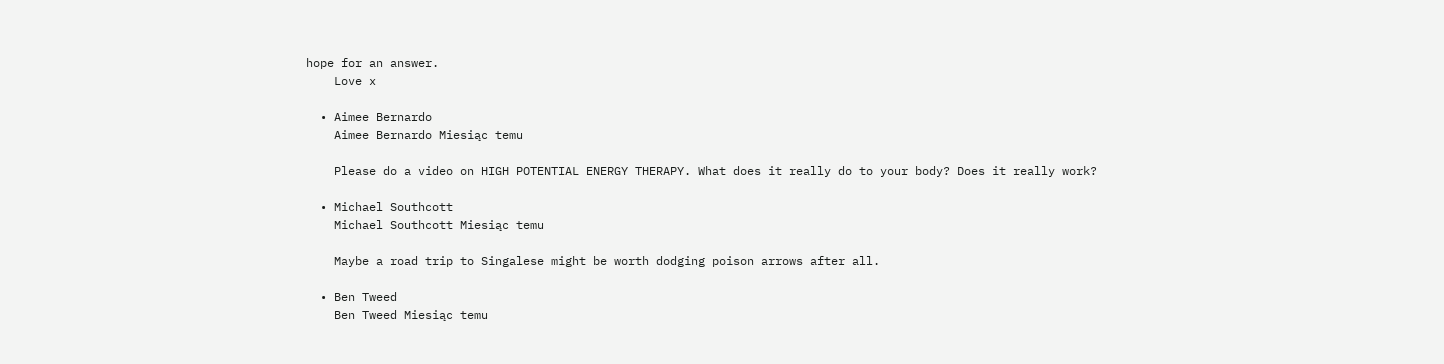hope for an answer.
    Love x

  • Aimee Bernardo
    Aimee Bernardo Miesiąc temu

    Please do a video on HIGH POTENTIAL ENERGY THERAPY. What does it really do to your body? Does it really work?

  • Michael Southcott
    Michael Southcott Miesiąc temu

    Maybe a road trip to Singalese might be worth dodging poison arrows after all.

  • Ben Tweed
    Ben Tweed Miesiąc temu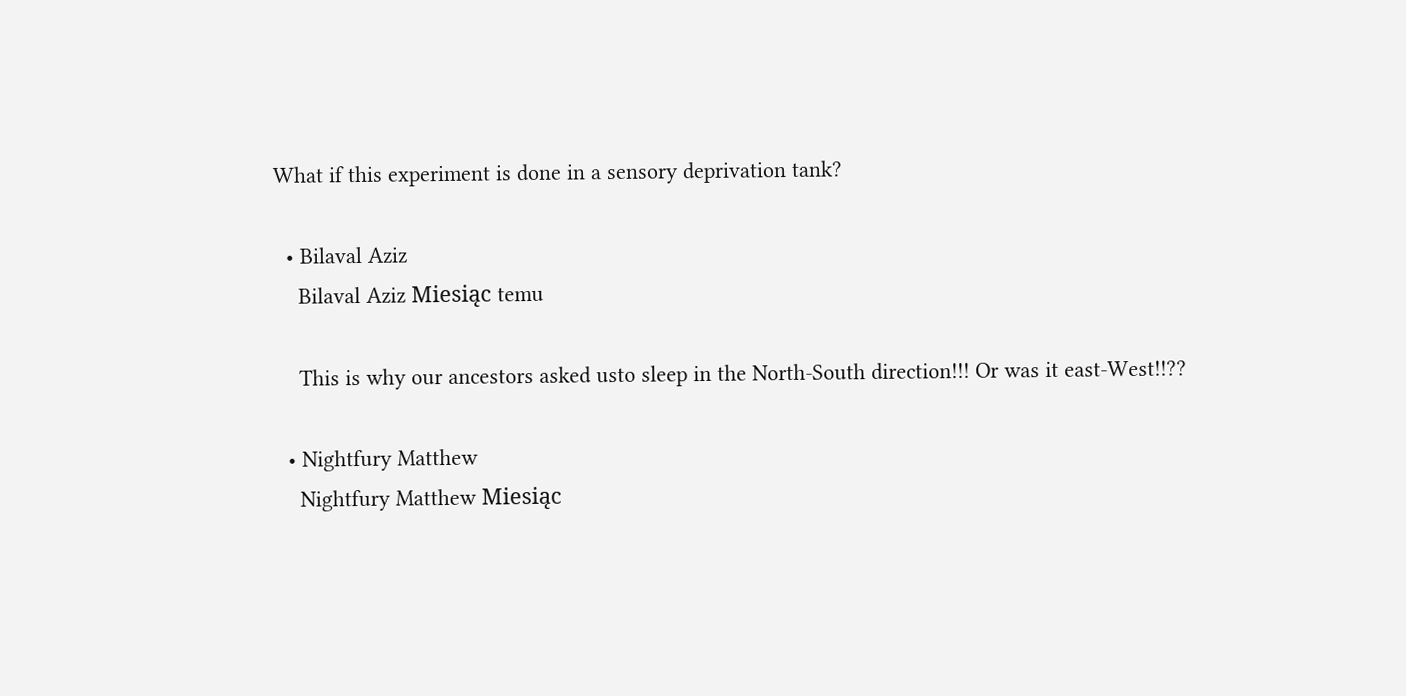What if this experiment is done in a sensory deprivation tank?

  • Bilaval Aziz
    Bilaval Aziz Miesiąc temu

    This is why our ancestors asked usto sleep in the North-South direction!!! Or was it east-West!!??

  • Nightfury Matthew
    Nightfury Matthew Miesiąc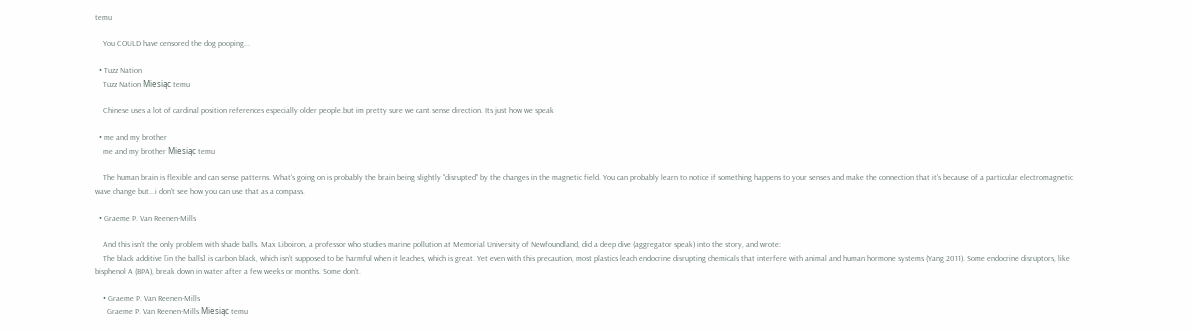temu

    You COULD have censored the dog pooping...

  • Tuzz Nation
    Tuzz Nation Miesiąc temu

    Chinese uses a lot of cardinal position references especially older people.but im pretty sure we cant sense direction. Its just how we speak

  • me and my brother
    me and my brother Miesiąc temu

    The human brain is flexible and can sense patterns. What's going on is probably the brain being slightly "disrupted" by the changes in the magnetic field. You can probably learn to notice if something happens to your senses and make the connection that it's because of a particular electromagnetic wave change but...i don't see how you can use that as a compass.

  • Graeme P. Van Reenen-Mills

    And this isn’t the only problem with shade balls. Max Liboiron, a professor who studies marine pollution at Memorial University of Newfoundland, did a deep dive (aggregator speak) into the story, and wrote:
    The black additive [in the balls] is carbon black, which isn’t supposed to be harmful when it leaches, which is great. Yet even with this precaution, most plastics leach endocrine disrupting chemicals that interfere with animal and human hormone systems (Yang 2011). Some endocrine disruptors, like bisphenol A (BPA), break down in water after a few weeks or months. Some don’t.

    • Graeme P. Van Reenen-Mills
      Graeme P. Van Reenen-Mills Miesiąc temu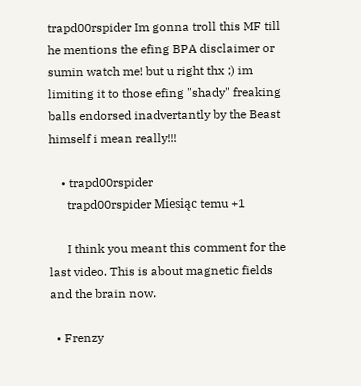trapd00rspider Im gonna troll this MF till he mentions the efing BPA disclaimer or sumin watch me! but u right thx ;) im limiting it to those efing "shady" freaking balls endorsed inadvertantly by the Beast himself i mean really!!!

    • trapd00rspider
      trapd00rspider Miesiąc temu +1

      I think you meant this comment for the last video. This is about magnetic fields and the brain now.

  • Frenzy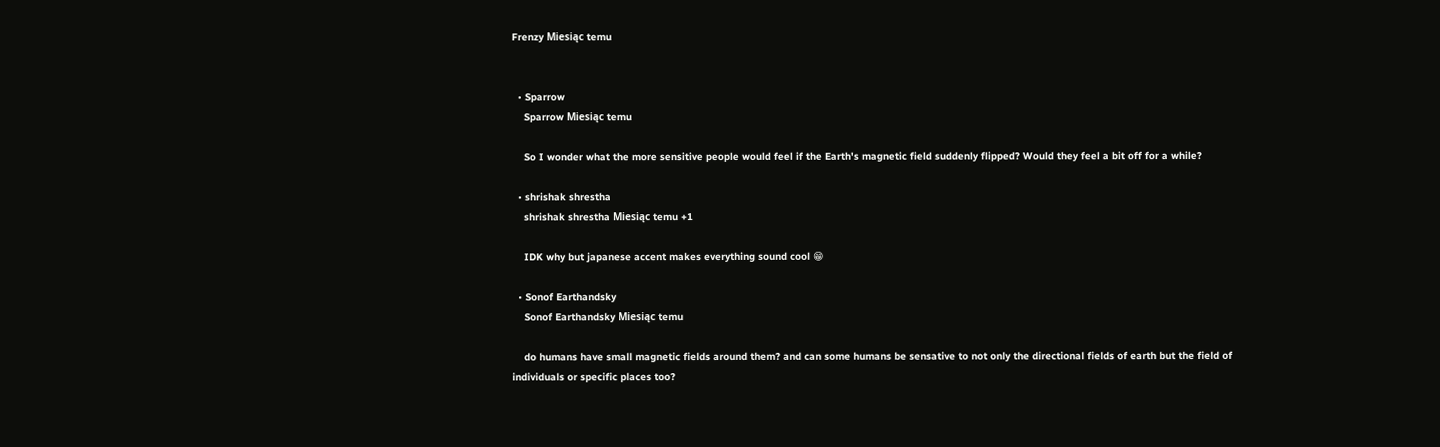Frenzy Miesiąc temu


  • Sparrow
    Sparrow Miesiąc temu

    So I wonder what the more sensitive people would feel if the Earth's magnetic field suddenly flipped? Would they feel a bit off for a while?

  • shrishak shrestha
    shrishak shrestha Miesiąc temu +1

    IDK why but japanese accent makes everything sound cool 😁

  • Sonof Earthandsky
    Sonof Earthandsky Miesiąc temu

    do humans have small magnetic fields around them? and can some humans be sensative to not only the directional fields of earth but the field of individuals or specific places too?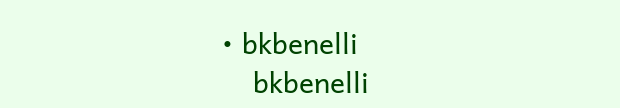• bkbenelli
    bkbenelli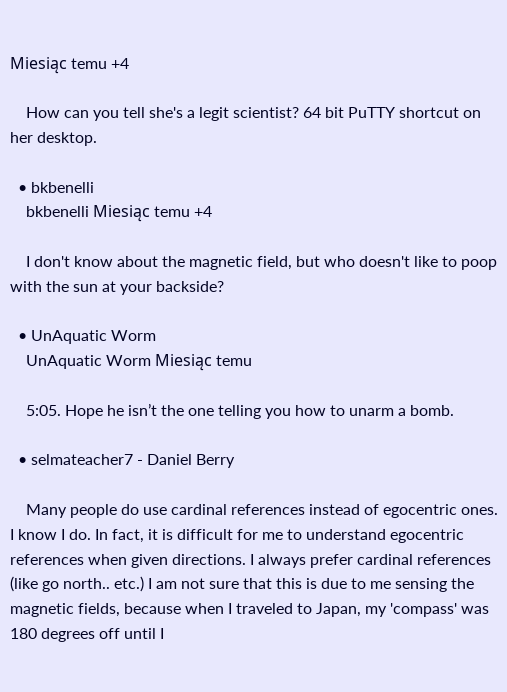Miesiąc temu +4

    How can you tell she's a legit scientist? 64 bit PuTTY shortcut on her desktop.

  • bkbenelli
    bkbenelli Miesiąc temu +4

    I don't know about the magnetic field, but who doesn't like to poop with the sun at your backside?

  • UnAquatic Worm
    UnAquatic Worm Miesiąc temu

    5:05. Hope he isn’t the one telling you how to unarm a bomb.

  • selmateacher7 - Daniel Berry

    Many people do use cardinal references instead of egocentric ones. I know I do. In fact, it is difficult for me to understand egocentric references when given directions. I always prefer cardinal references (like go north.. etc.) I am not sure that this is due to me sensing the magnetic fields, because when I traveled to Japan, my 'compass' was 180 degrees off until I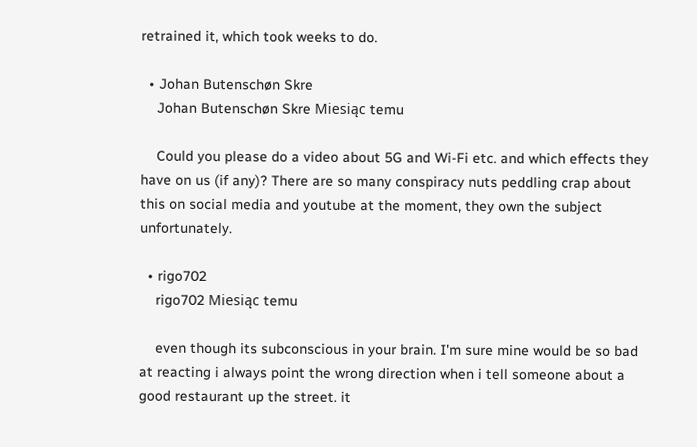retrained it, which took weeks to do.

  • Johan Butenschøn Skre
    Johan Butenschøn Skre Miesiąc temu

    Could you please do a video about 5G and Wi-Fi etc. and which effects they have on us (if any)? There are so many conspiracy nuts peddling crap about this on social media and youtube at the moment, they own the subject unfortunately.

  • rigo702
    rigo702 Miesiąc temu

    even though its subconscious in your brain. I'm sure mine would be so bad at reacting i always point the wrong direction when i tell someone about a good restaurant up the street. it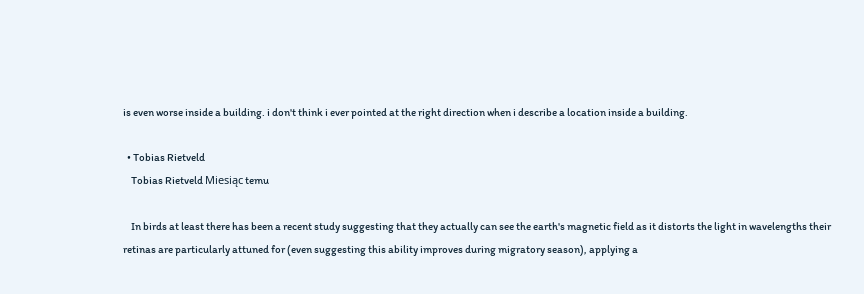is even worse inside a building. i don't think i ever pointed at the right direction when i describe a location inside a building.

  • Tobias Rietveld
    Tobias Rietveld Miesiąc temu

    In birds at least there has been a recent study suggesting that they actually can see the earth's magnetic field as it distorts the light in wavelengths their retinas are particularly attuned for (even suggesting this ability improves during migratory season), applying a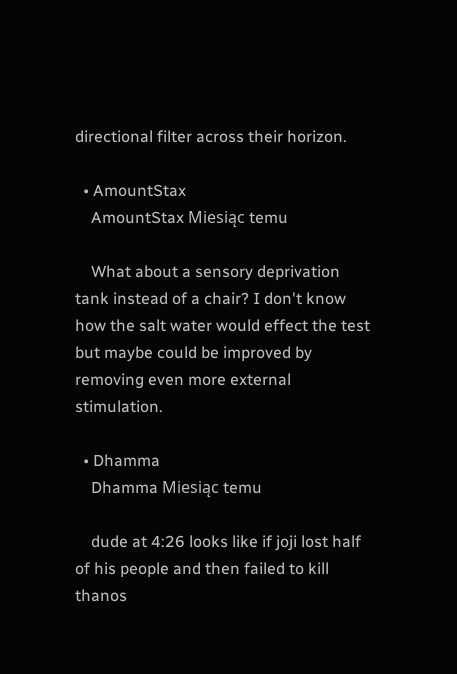directional filter across their horizon.

  • AmountStax
    AmountStax Miesiąc temu

    What about a sensory deprivation tank instead of a chair? I don't know how the salt water would effect the test but maybe could be improved by removing even more external stimulation.

  • Dhamma
    Dhamma Miesiąc temu

    dude at 4:26 looks like if joji lost half of his people and then failed to kill thanos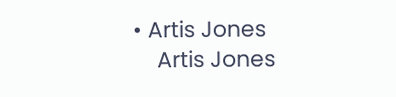• Artis Jones
    Artis Jones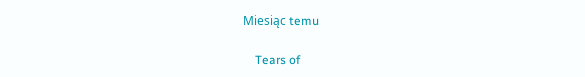Miesiąc temu

    Tears of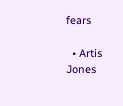fears

  • Artis Jones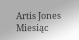Artis Jones Miesiąc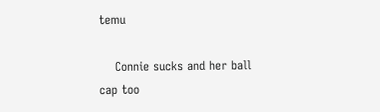temu

    Connie sucks and her ball cap too